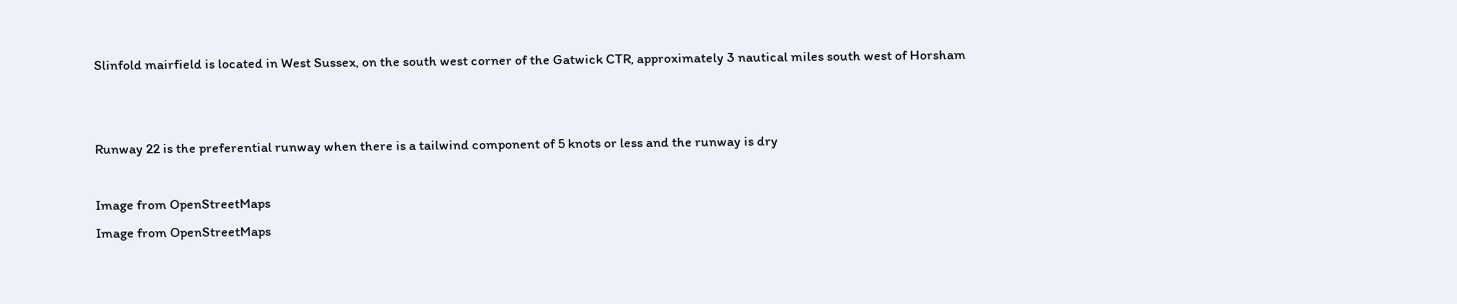Slinfold mairfield is located in West Sussex, on the south west corner of the Gatwick CTR, approximately 3 nautical miles south west of Horsham


Runway 22 is the preferential runway when there is a tailwind component of 5 knots or less and the runway is dry

Image from OpenStreetMaps
Image from OpenStreetMaps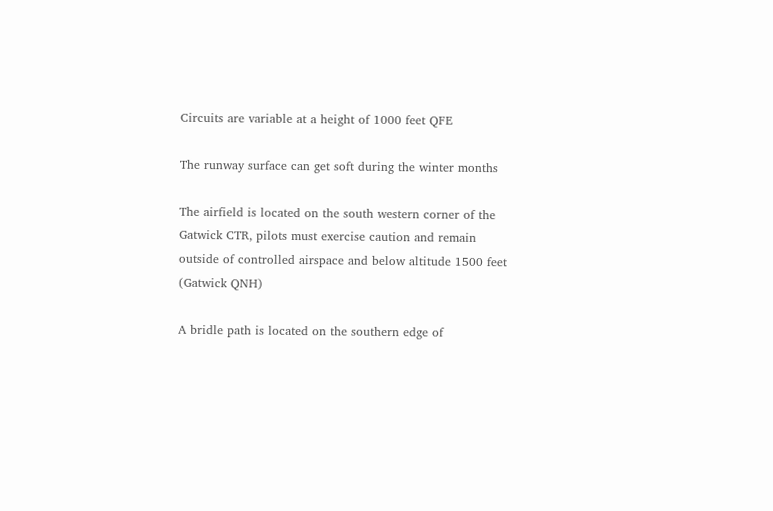Circuits are variable at a height of 1000 feet QFE

The runway surface can get soft during the winter months

The airfield is located on the south western corner of the Gatwick CTR, pilots must exercise caution and remain outside of controlled airspace and below altitude 1500 feet (Gatwick QNH)

A bridle path is located on the southern edge of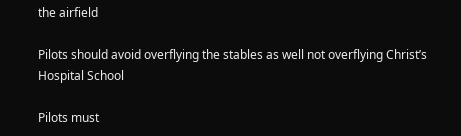the airfield

Pilots should avoid overflying the stables as well not overflying Christ’s Hospital School

Pilots must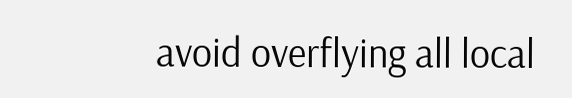avoid overflying all local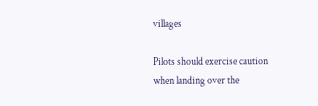villages

Pilots should exercise caution when landing over the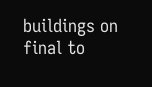buildings on final to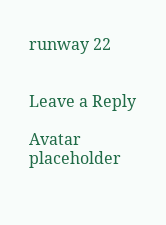runway 22


Leave a Reply

Avatar placeholder